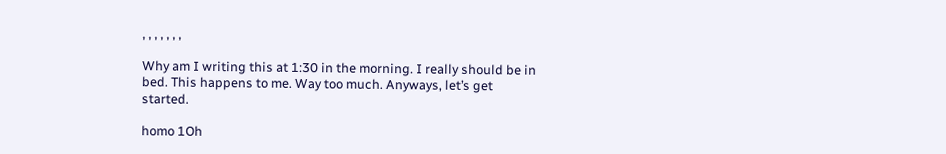, , , , , , ,

Why am I writing this at 1:30 in the morning. I really should be in bed. This happens to me. Way too much. Anyways, let’s get started.

homo 1Oh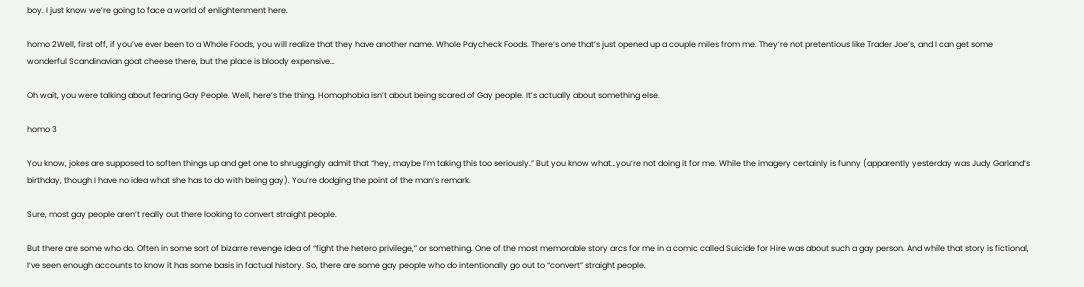boy. I just know we’re going to face a world of enlightenment here.

homo 2Well, first off, if you’ve ever been to a Whole Foods, you will realize that they have another name. Whole Paycheck Foods. There’s one that’s just opened up a couple miles from me. They’re not pretentious like Trader Joe’s, and I can get some wonderful Scandinavian goat cheese there, but the place is bloody expensive…

Oh wait, you were talking about fearing Gay People. Well, here’s the thing. Homophobia isn’t about being scared of Gay people. It’s actually about something else.

homo 3

You know, jokes are supposed to soften things up and get one to shruggingly admit that “hey, maybe I’m taking this too seriously.” But you know what…you’re not doing it for me. While the imagery certainly is funny (apparently yesterday was Judy Garland’s birthday, though I have no idea what she has to do with being gay). You’re dodging the point of the man’s remark.

Sure, most gay people aren’t really out there looking to convert straight people.

But there are some who do. Often in some sort of bizarre revenge idea of “fight the hetero privilege,” or something. One of the most memorable story arcs for me in a comic called Suicide for Hire was about such a gay person. And while that story is fictional, I’ve seen enough accounts to know it has some basis in factual history. So, there are some gay people who do intentionally go out to “convert” straight people.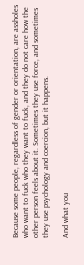Because some people, regardless of gender or orientation, are assholes who want to fuck who they want to fuck, and they do not care how the other person feels about it. Sometimes they use force, and sometimes they use psychology and coercion, but it happens.

And what you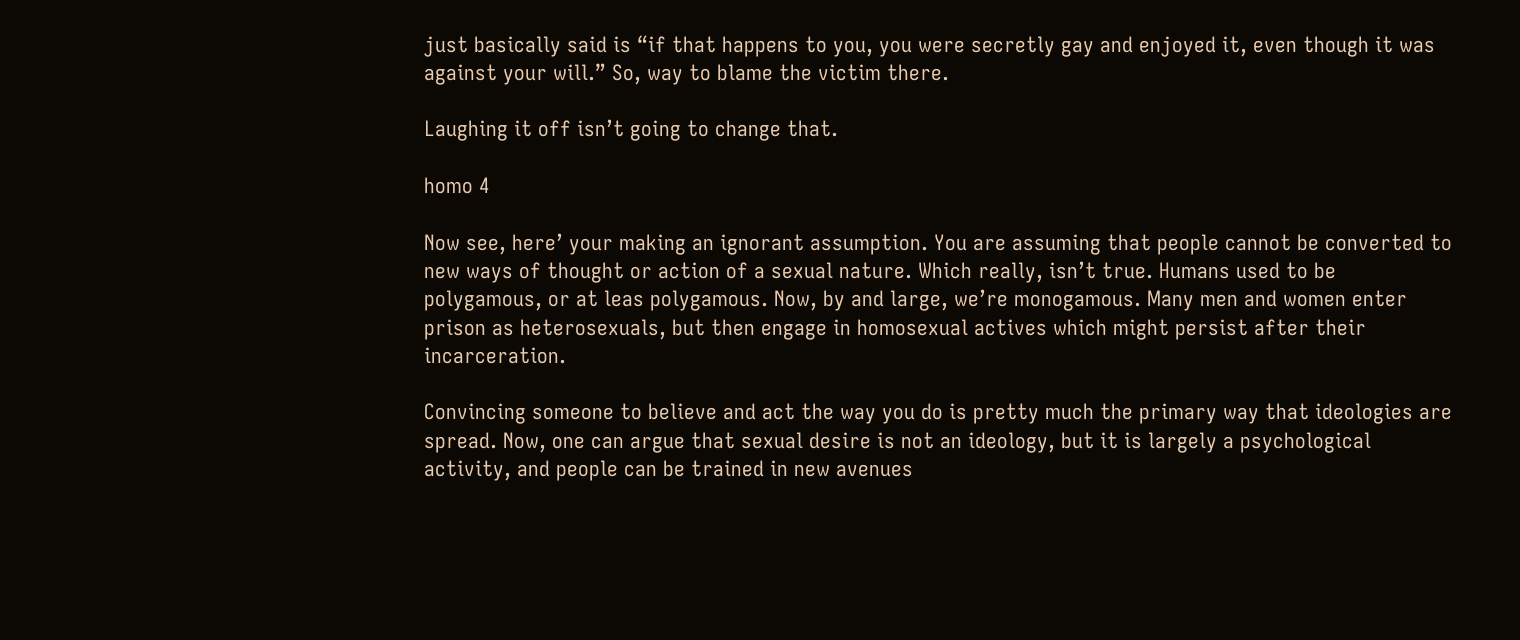just basically said is “if that happens to you, you were secretly gay and enjoyed it, even though it was against your will.” So, way to blame the victim there.

Laughing it off isn’t going to change that.

homo 4

Now see, here’ your making an ignorant assumption. You are assuming that people cannot be converted to new ways of thought or action of a sexual nature. Which really, isn’t true. Humans used to be polygamous, or at leas polygamous. Now, by and large, we’re monogamous. Many men and women enter prison as heterosexuals, but then engage in homosexual actives which might persist after their incarceration.

Convincing someone to believe and act the way you do is pretty much the primary way that ideologies are spread. Now, one can argue that sexual desire is not an ideology, but it is largely a psychological activity, and people can be trained in new avenues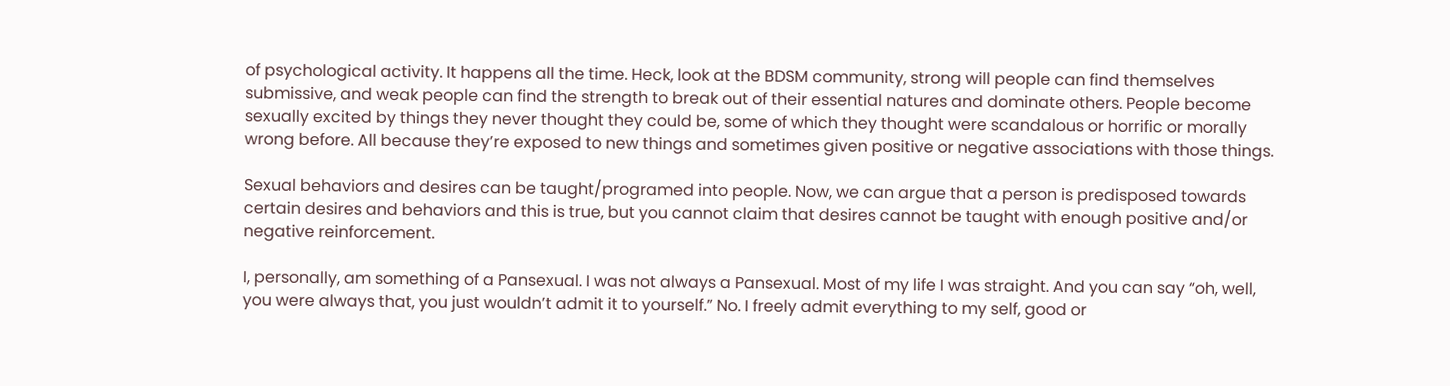of psychological activity. It happens all the time. Heck, look at the BDSM community, strong will people can find themselves submissive, and weak people can find the strength to break out of their essential natures and dominate others. People become sexually excited by things they never thought they could be, some of which they thought were scandalous or horrific or morally wrong before. All because they’re exposed to new things and sometimes given positive or negative associations with those things.

Sexual behaviors and desires can be taught/programed into people. Now, we can argue that a person is predisposed towards certain desires and behaviors and this is true, but you cannot claim that desires cannot be taught with enough positive and/or negative reinforcement.

I, personally, am something of a Pansexual. I was not always a Pansexual. Most of my life I was straight. And you can say “oh, well, you were always that, you just wouldn’t admit it to yourself.” No. I freely admit everything to my self, good or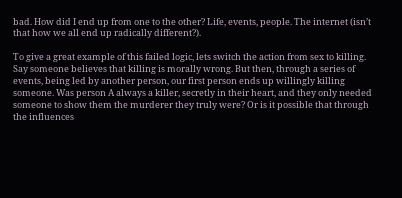bad. How did I end up from one to the other? Life, events, people. The internet (isn’t that how we all end up radically different?).

To give a great example of this failed logic, lets switch the action from sex to killing. Say someone believes that killing is morally wrong. But then, through a series of events, being led by another person, our first person ends up willingly killing someone. Was person A always a killer, secretly in their heart, and they only needed someone to show them the murderer they truly were? Or is it possible that through the influences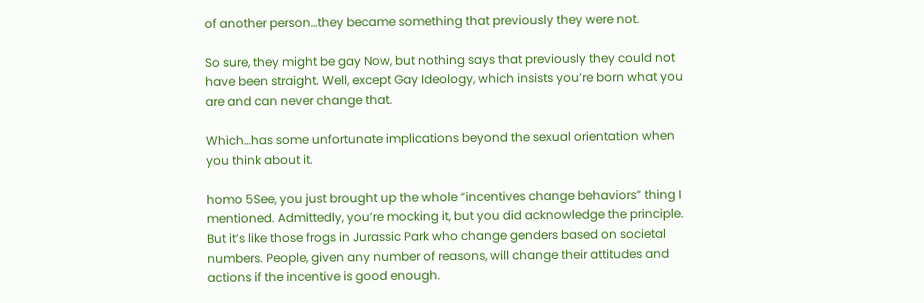of another person…they became something that previously they were not.

So sure, they might be gay Now, but nothing says that previously they could not have been straight. Well, except Gay Ideology, which insists you’re born what you are and can never change that.

Which…has some unfortunate implications beyond the sexual orientation when you think about it.

homo 5See, you just brought up the whole “incentives change behaviors” thing I mentioned. Admittedly, you’re mocking it, but you did acknowledge the principle. But it’s like those frogs in Jurassic Park who change genders based on societal numbers. People, given any number of reasons, will change their attitudes and actions if the incentive is good enough.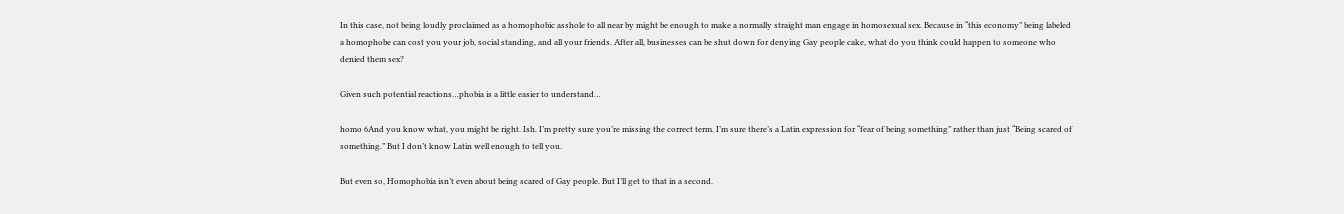In this case, not being loudly proclaimed as a homophobic asshole to all near by might be enough to make a normally straight man engage in homosexual sex. Because in “this economy” being labeled a homophobe can cost you your job, social standing, and all your friends. After all, businesses can be shut down for denying Gay people cake, what do you think could happen to someone who denied them sex?

Given such potential reactions…phobia is a little easier to understand…

homo 6And you know what, you might be right. Ish. I’m pretty sure you’re missing the correct term. I’m sure there’s a Latin expression for “fear of being something” rather than just “Being scared of something.” But I don’t know Latin well enough to tell you.

But even so, Homophobia isn’t even about being scared of Gay people. But I’ll get to that in a second.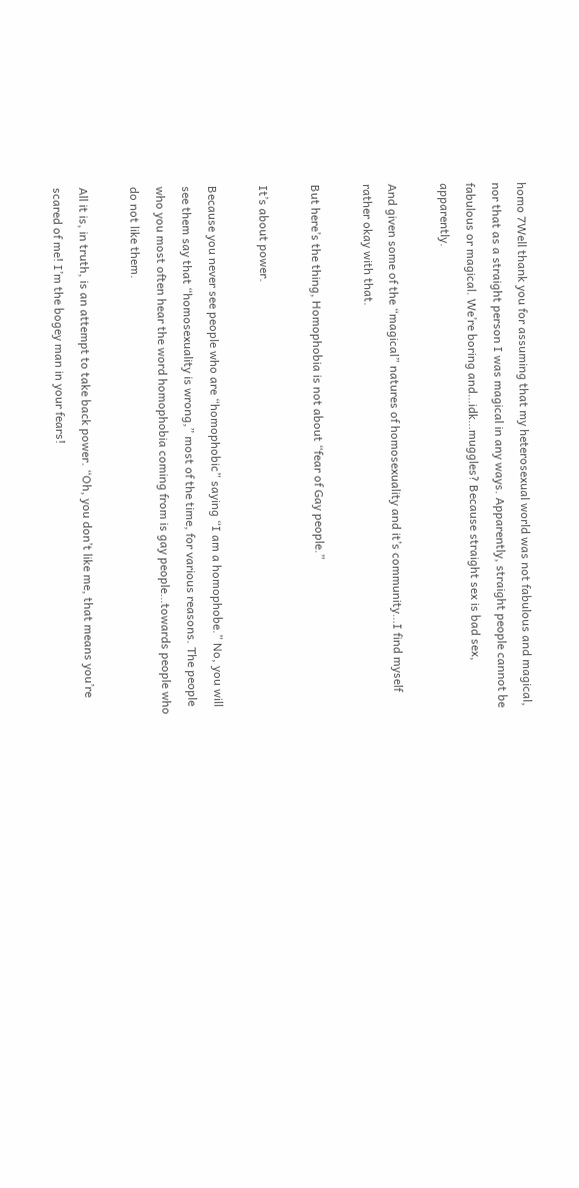homo 7Well thank you for assuming that my heterosexual world was not fabulous and magical, nor that as a straight person I was magical in any ways. Apparently, straight people cannot be fabulous or magical. We’re boring and…idk…muggles? Because straight sex is bad sex, apparently.

And given some of the “magical” natures of homosexuality and it’s community…I find myself rather okay with that.

But here’s the thing, Homophobia is not about “fear of Gay people.”

It’s about power.

Because you never see people who are “homophobic” saying “I am a homophobe.” No, you will see them say that “homosexuality is wrong,” most of the time, for various reasons. The people who you most often hear the word homophobia coming from is gay people…towards people who do not like them.

All it is, in truth, is an attempt to take back power. “Oh, you don’t like me, that means you’re scared of me! I’m the bogey man in your fears!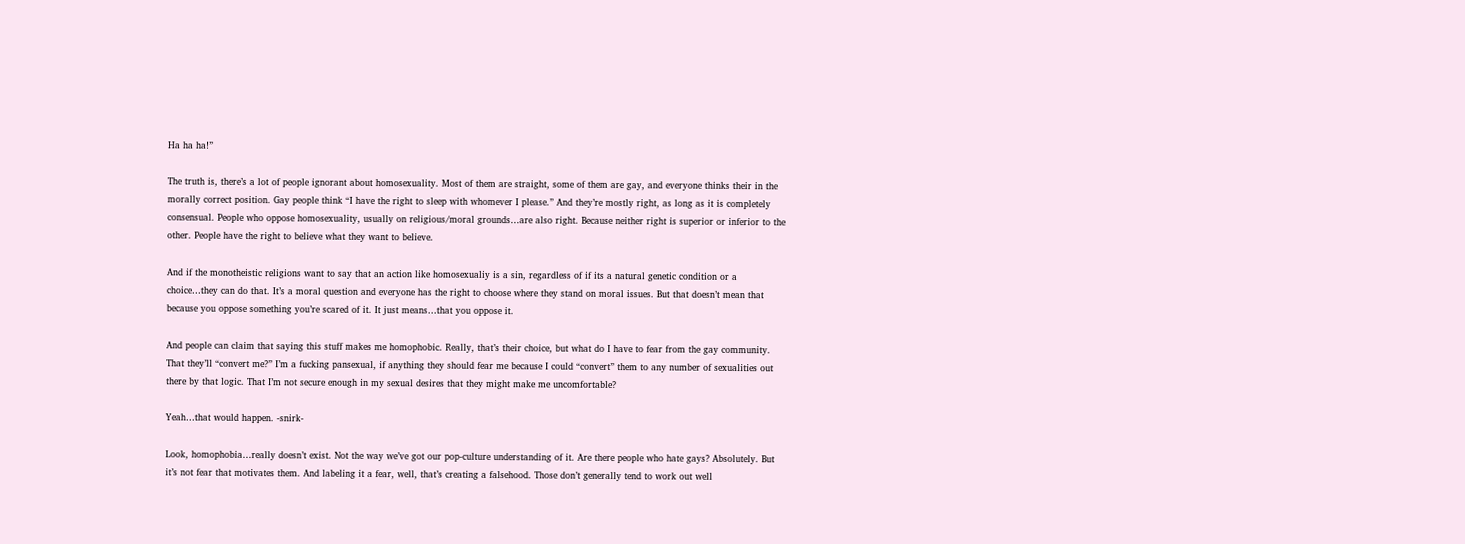Ha ha ha!”

The truth is, there’s a lot of people ignorant about homosexuality. Most of them are straight, some of them are gay, and everyone thinks their in the morally correct position. Gay people think “I have the right to sleep with whomever I please.” And they’re mostly right, as long as it is completely consensual. People who oppose homosexuality, usually on religious/moral grounds…are also right. Because neither right is superior or inferior to the other. People have the right to believe what they want to believe.

And if the monotheistic religions want to say that an action like homosexualiy is a sin, regardless of if its a natural genetic condition or a choice…they can do that. It’s a moral question and everyone has the right to choose where they stand on moral issues. But that doesn’t mean that because you oppose something you’re scared of it. It just means…that you oppose it.

And people can claim that saying this stuff makes me homophobic. Really, that’s their choice, but what do I have to fear from the gay community. That they’ll “convert me?” I’m a fucking pansexual, if anything they should fear me because I could “convert” them to any number of sexualities out there by that logic. That I’m not secure enough in my sexual desires that they might make me uncomfortable?

Yeah…that would happen. -snirk-

Look, homophobia…really doesn’t exist. Not the way we’ve got our pop-culture understanding of it. Are there people who hate gays? Absolutely. But it’s not fear that motivates them. And labeling it a fear, well, that’s creating a falsehood. Those don’t generally tend to work out well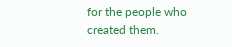for the people who created them.